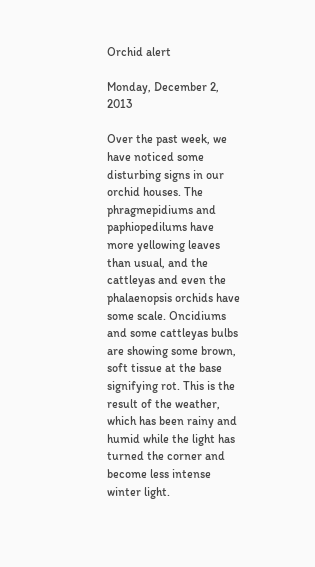Orchid alert

Monday, December 2, 2013

Over the past week, we have noticed some disturbing signs in our orchid houses. The phragmepidiums and paphiopedilums have more yellowing leaves than usual, and the cattleyas and even the phalaenopsis orchids have some scale. Oncidiums and some cattleyas bulbs are showing some brown, soft tissue at the base signifying rot. This is the result of the weather, which has been rainy and humid while the light has turned the corner and become less intense winter light.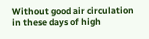Without good air circulation in these days of high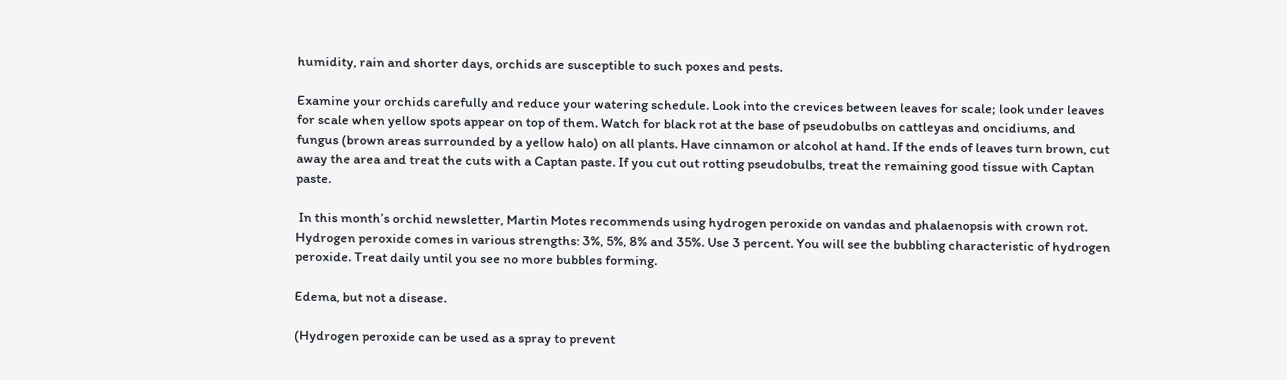humidity, rain and shorter days, orchids are susceptible to such poxes and pests.

Examine your orchids carefully and reduce your watering schedule. Look into the crevices between leaves for scale; look under leaves for scale when yellow spots appear on top of them. Watch for black rot at the base of pseudobulbs on cattleyas and oncidiums, and fungus (brown areas surrounded by a yellow halo) on all plants. Have cinnamon or alcohol at hand. If the ends of leaves turn brown, cut away the area and treat the cuts with a Captan paste. If you cut out rotting pseudobulbs, treat the remaining good tissue with Captan paste.

 In this month’s orchid newsletter, Martin Motes recommends using hydrogen peroxide on vandas and phalaenopsis with crown rot. Hydrogen peroxide comes in various strengths: 3%, 5%, 8% and 35%. Use 3 percent. You will see the bubbling characteristic of hydrogen peroxide. Treat daily until you see no more bubbles forming.

Edema, but not a disease.

(Hydrogen peroxide can be used as a spray to prevent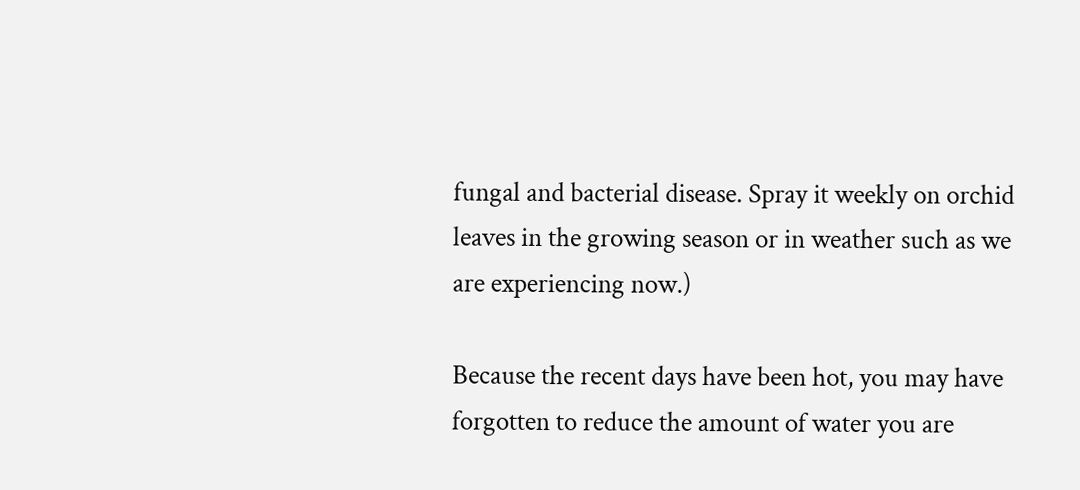fungal and bacterial disease. Spray it weekly on orchid leaves in the growing season or in weather such as we are experiencing now.)

Because the recent days have been hot, you may have forgotten to reduce the amount of water you are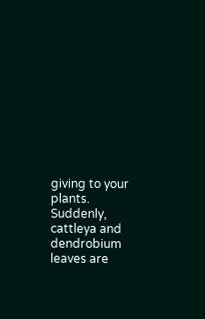giving to your plants. Suddenly, cattleya and dendrobium leaves are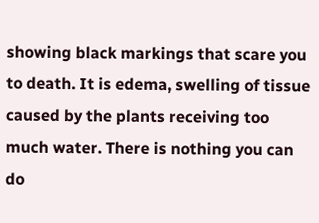showing black markings that scare you to death. It is edema, swelling of tissue caused by the plants receiving too much water. There is nothing you can do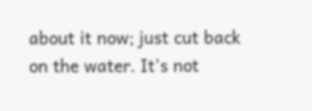about it now; just cut back on the water. It's not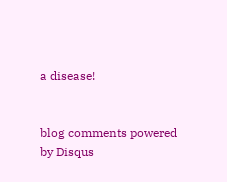a disease!


blog comments powered by Disqus